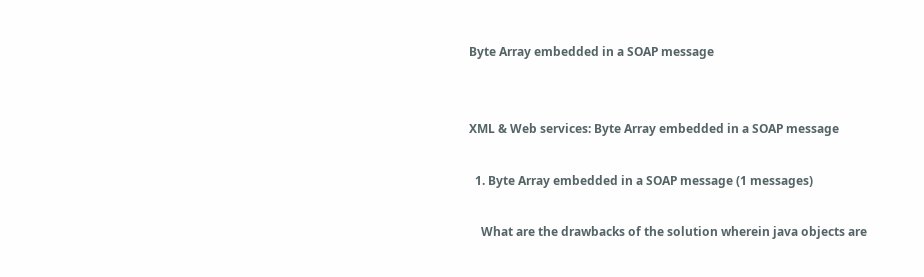Byte Array embedded in a SOAP message


XML & Web services: Byte Array embedded in a SOAP message

  1. Byte Array embedded in a SOAP message (1 messages)

    What are the drawbacks of the solution wherein java objects are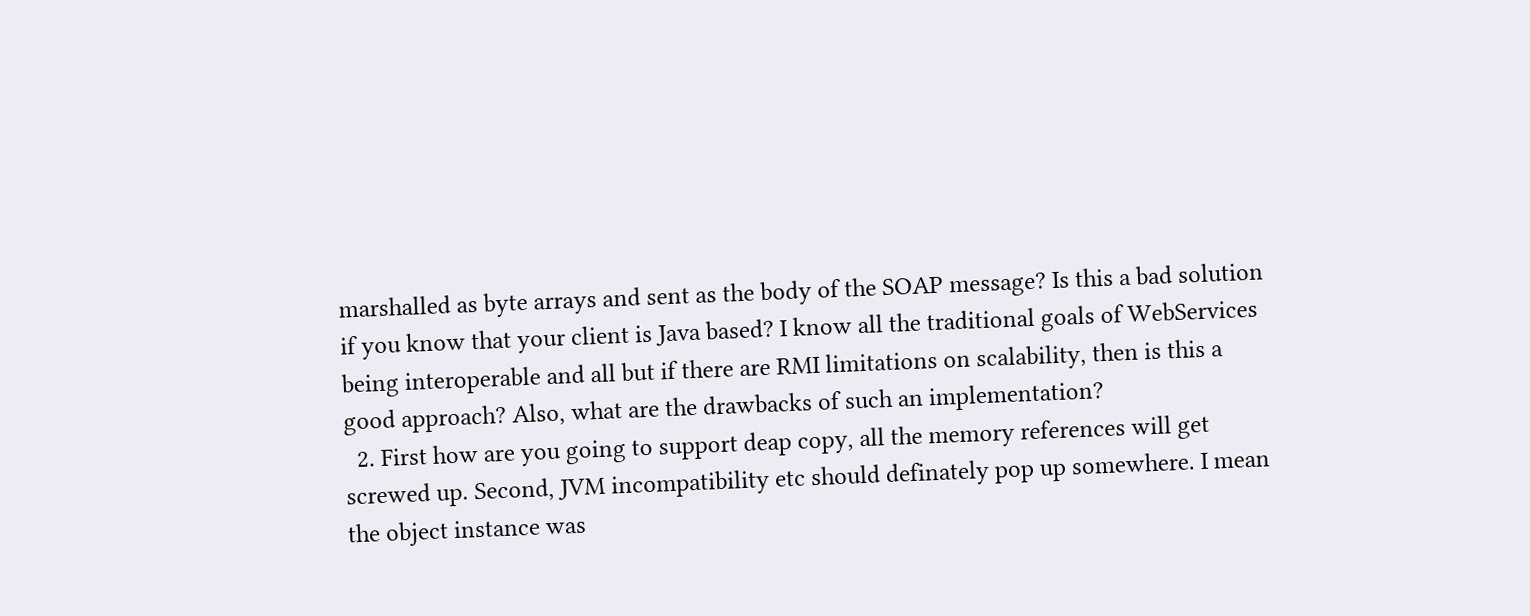marshalled as byte arrays and sent as the body of the SOAP message? Is this a bad solution if you know that your client is Java based? I know all the traditional goals of WebServices being interoperable and all but if there are RMI limitations on scalability, then is this a good approach? Also, what are the drawbacks of such an implementation?
  2. First how are you going to support deap copy, all the memory references will get screwed up. Second, JVM incompatibility etc should definately pop up somewhere. I mean the object instance was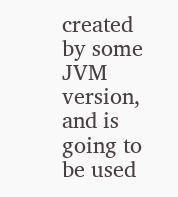created by some JVM version, and is going to be used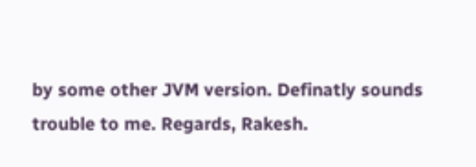by some other JVM version. Definatly sounds trouble to me. Regards, Rakesh.